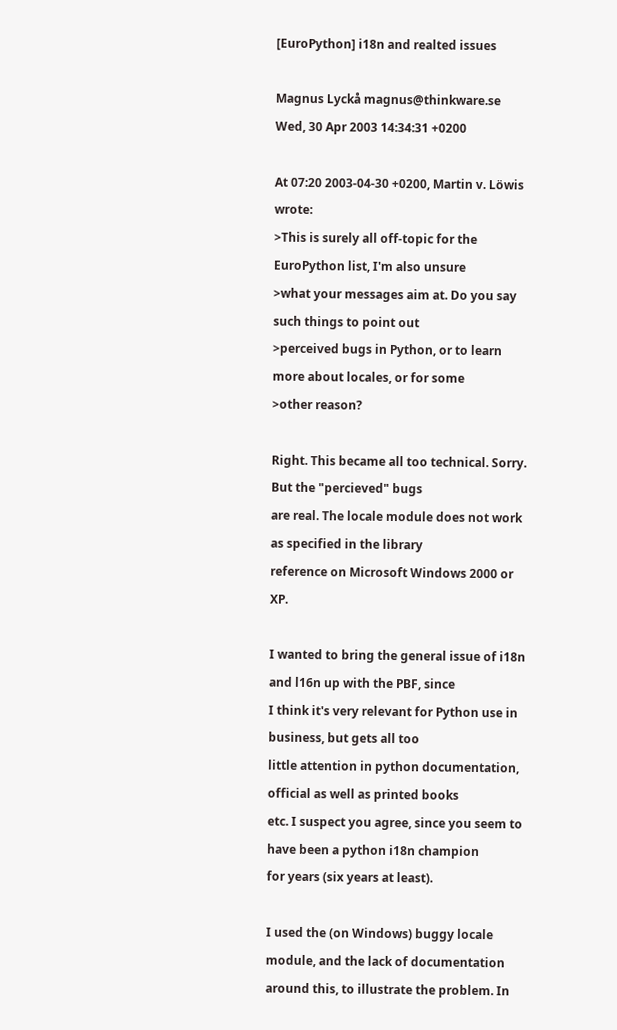[EuroPython] i18n and realted issues

Magnus Lyckå magnus@thinkware.se
Wed, 30 Apr 2003 14:34:31 +0200

At 07:20 2003-04-30 +0200, Martin v. Löwis wrote:
>This is surely all off-topic for the EuroPython list, I'm also unsure
>what your messages aim at. Do you say such things to point out
>perceived bugs in Python, or to learn more about locales, or for some
>other reason?

Right. This became all too technical. Sorry. But the "percieved" bugs
are real. The locale module does not work as specified in the library
reference on Microsoft Windows 2000 or XP.

I wanted to bring the general issue of i18n and l16n up with the PBF, since
I think it's very relevant for Python use in business, but gets all too
little attention in python documentation, official as well as printed books
etc. I suspect you agree, since you seem to have been a python i18n champion
for years (six years at least).

I used the (on Windows) buggy locale module, and the lack of documentation
around this, to illustrate the problem. In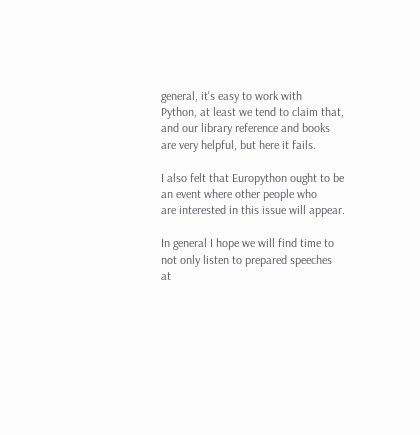general, it's easy to work with
Python, at least we tend to claim that, and our library reference and books
are very helpful, but here it fails.

I also felt that Europython ought to be an event where other people who
are interested in this issue will appear.

In general I hope we will find time to not only listen to prepared speeches
at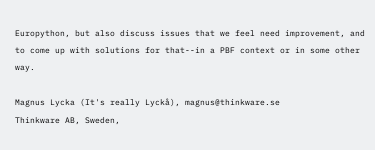Europython, but also discuss issues that we feel need improvement, and
to come up with solutions for that--in a PBF context or in some other way.

Magnus Lycka (It's really Lyckå), magnus@thinkware.se
Thinkware AB, Sweden,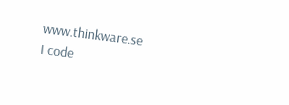www.thinkware.se
I code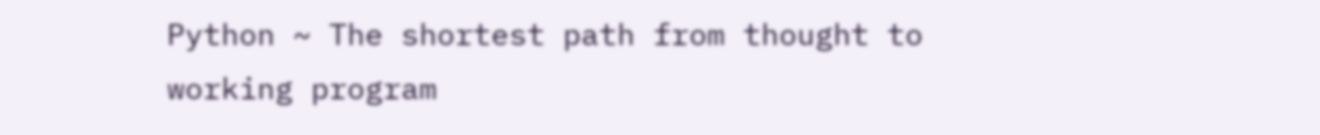Python ~ The shortest path from thought to working program